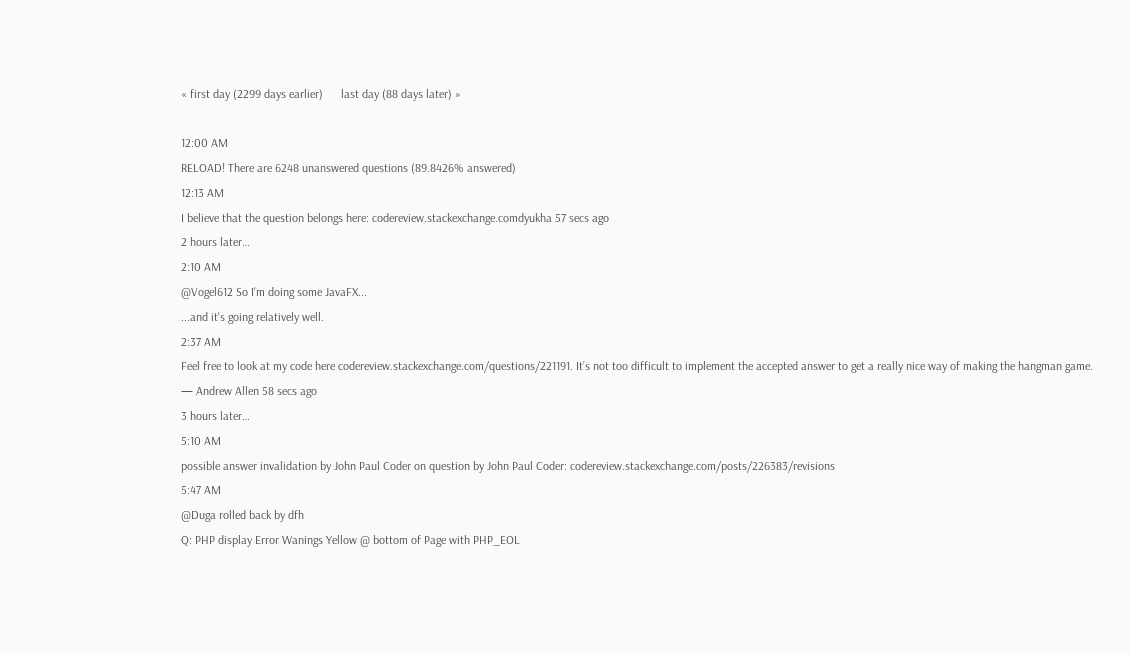« first day (2299 days earlier)      last day (88 days later) »

12:00 AM
RELOAD! There are 6248 unanswered questions (89.8426% answered)
12:13 AM
I believe that the question belongs here: codereview.stackexchange.comdyukha 57 secs ago
2 hours later…
2:10 AM
@Vogel612 So I'm doing some JavaFX...
...and it's going relatively well.
2:37 AM
Feel free to look at my code here codereview.stackexchange.com/questions/221191. It’s not too difficult to implement the accepted answer to get a really nice way of making the hangman game. — Andrew Allen 58 secs ago
3 hours later…
5:10 AM
possible answer invalidation by John Paul Coder on question by John Paul Coder: codereview.stackexchange.com/posts/226383/revisions
5:47 AM
@Duga rolled back by dfh
Q: PHP display Error Wanings Yellow @ bottom of Page with PHP_EOL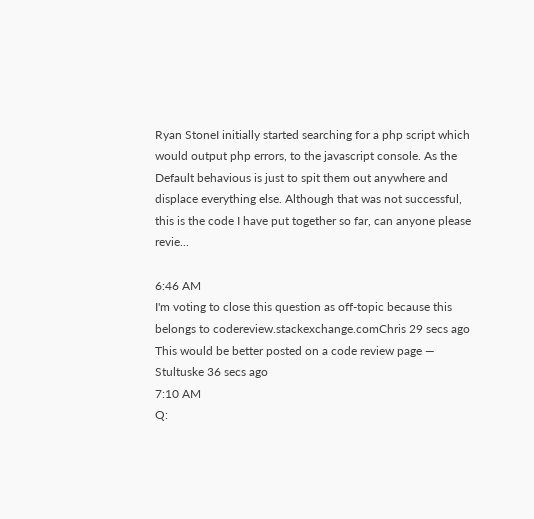Ryan StoneI initially started searching for a php script which would output php errors, to the javascript console. As the Default behavious is just to spit them out anywhere and displace everything else. Although that was not successful, this is the code I have put together so far, can anyone please revie...

6:46 AM
I'm voting to close this question as off-topic because this belongs to codereview.stackexchange.comChris 29 secs ago
This would be better posted on a code review page — Stultuske 36 secs ago
7:10 AM
Q: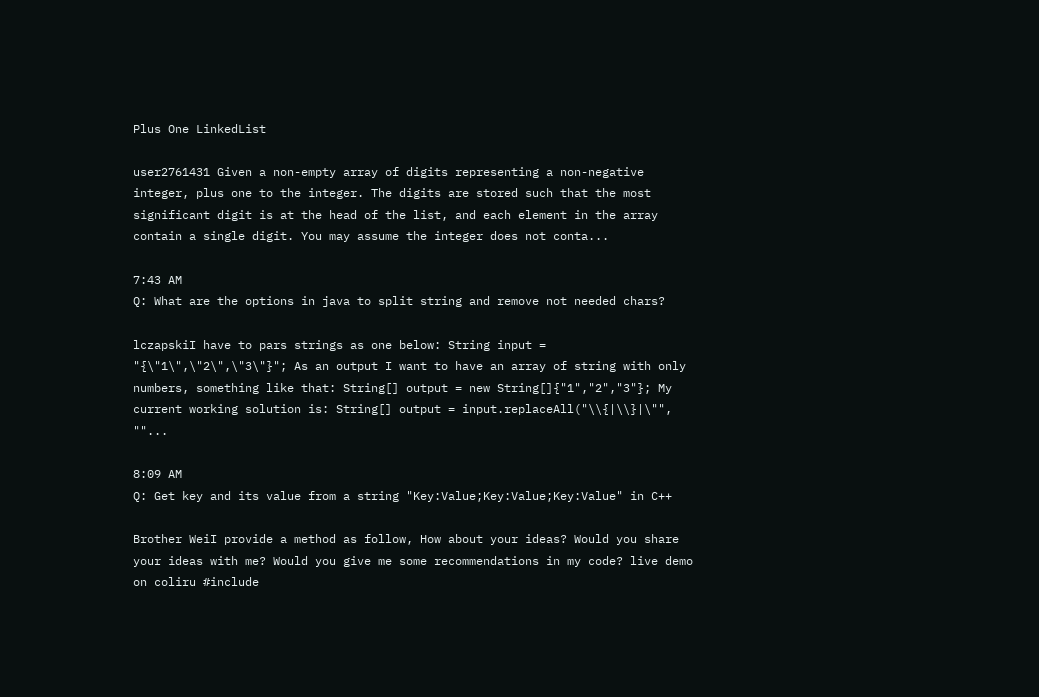Plus One LinkedList

user2761431 Given a non-empty array of digits representing a non-negative integer, plus one to the integer. The digits are stored such that the most significant digit is at the head of the list, and each element in the array contain a single digit. You may assume the integer does not conta...

7:43 AM
Q: What are the options in java to split string and remove not needed chars?

lczapskiI have to pars strings as one below: String input = "{\"1\",\"2\",\"3\"}"; As an output I want to have an array of string with only numbers, something like that: String[] output = new String[]{"1","2","3"}; My current working solution is: String[] output = input.replaceAll("\\{|\\}|\"", ""...

8:09 AM
Q: Get key and its value from a string "Key:Value;Key:Value;Key:Value" in C++

Brother WeiI provide a method as follow, How about your ideas? Would you share your ideas with me? Would you give me some recommendations in my code? live demo on coliru #include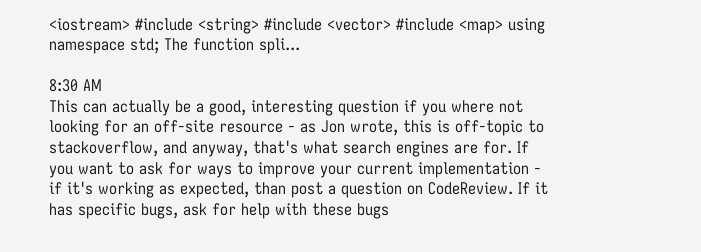<iostream> #include <string> #include <vector> #include <map> using namespace std; The function spli...

8:30 AM
This can actually be a good, interesting question if you where not looking for an off-site resource - as Jon wrote, this is off-topic to stackoverflow, and anyway, that's what search engines are for. If you want to ask for ways to improve your current implementation - if it's working as expected, than post a question on CodeReview. If it has specific bugs, ask for help with these bugs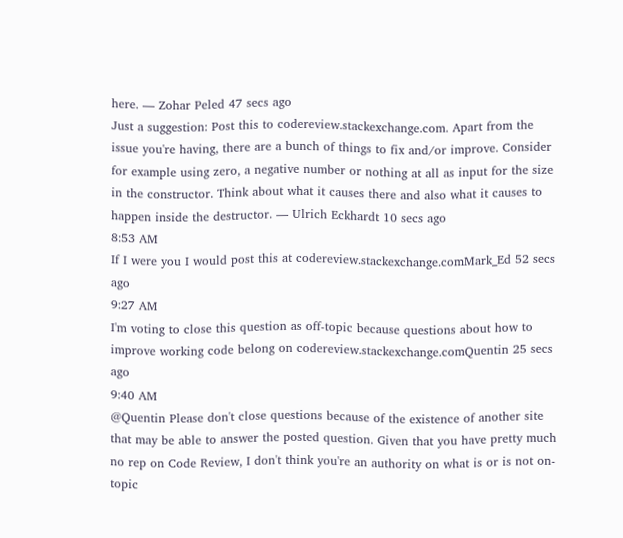here. — Zohar Peled 47 secs ago
Just a suggestion: Post this to codereview.stackexchange.com. Apart from the issue you're having, there are a bunch of things to fix and/or improve. Consider for example using zero, a negative number or nothing at all as input for the size in the constructor. Think about what it causes there and also what it causes to happen inside the destructor. — Ulrich Eckhardt 10 secs ago
8:53 AM
If I were you I would post this at codereview.stackexchange.comMark_Ed 52 secs ago
9:27 AM
I'm voting to close this question as off-topic because questions about how to improve working code belong on codereview.stackexchange.comQuentin 25 secs ago
9:40 AM
@Quentin Please don't close questions because of the existence of another site that may be able to answer the posted question. Given that you have pretty much no rep on Code Review, I don't think you're an authority on what is or is not on-topic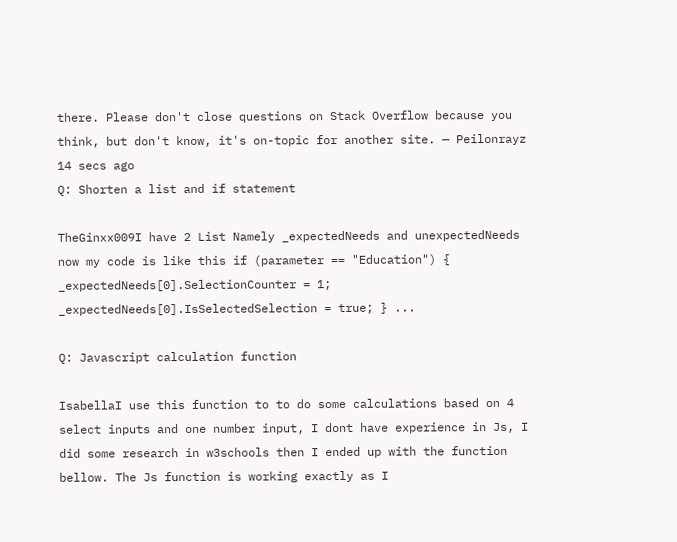there. Please don't close questions on Stack Overflow because you think, but don't know, it's on-topic for another site. — Peilonrayz 14 secs ago
Q: Shorten a list and if statement

TheGinxx009I have 2 List Namely _expectedNeeds and unexpectedNeeds now my code is like this if (parameter == "Education") { _expectedNeeds[0].SelectionCounter = 1; _expectedNeeds[0].IsSelectedSelection = true; } ...

Q: Javascript calculation function

IsabellaI use this function to to do some calculations based on 4 select inputs and one number input, I dont have experience in Js, I did some research in w3schools then I ended up with the function bellow. The Js function is working exactly as I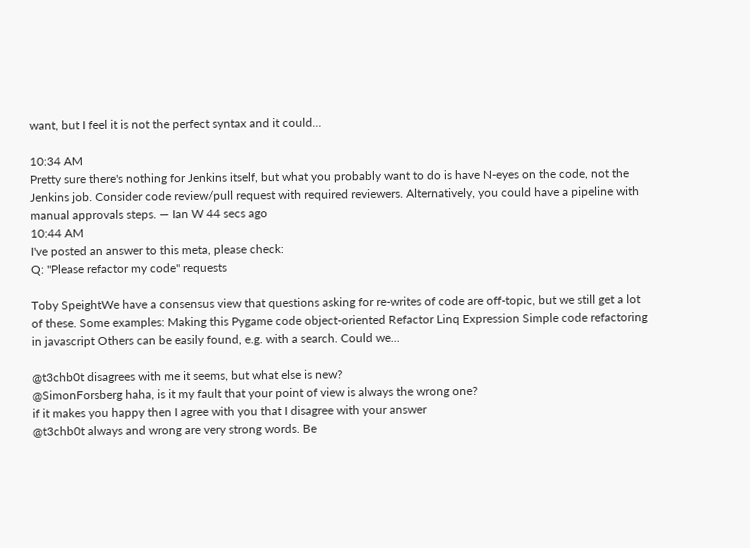want, but I feel it is not the perfect syntax and it could...

10:34 AM
Pretty sure there's nothing for Jenkins itself, but what you probably want to do is have N-eyes on the code, not the Jenkins job. Consider code review/pull request with required reviewers. Alternatively, you could have a pipeline with manual approvals steps. — Ian W 44 secs ago
10:44 AM
I've posted an answer to this meta, please check:
Q: "Please refactor my code" requests

Toby SpeightWe have a consensus view that questions asking for re-writes of code are off-topic, but we still get a lot of these. Some examples: Making this Pygame code object-oriented Refactor Linq Expression Simple code refactoring in javascript Others can be easily found, e.g. with a search. Could we...

@t3chb0t disagrees with me it seems, but what else is new?
@SimonForsberg haha, is it my fault that your point of view is always the wrong one?
if it makes you happy then I agree with you that I disagree with your answer
@t3chb0t always and wrong are very strong words. Be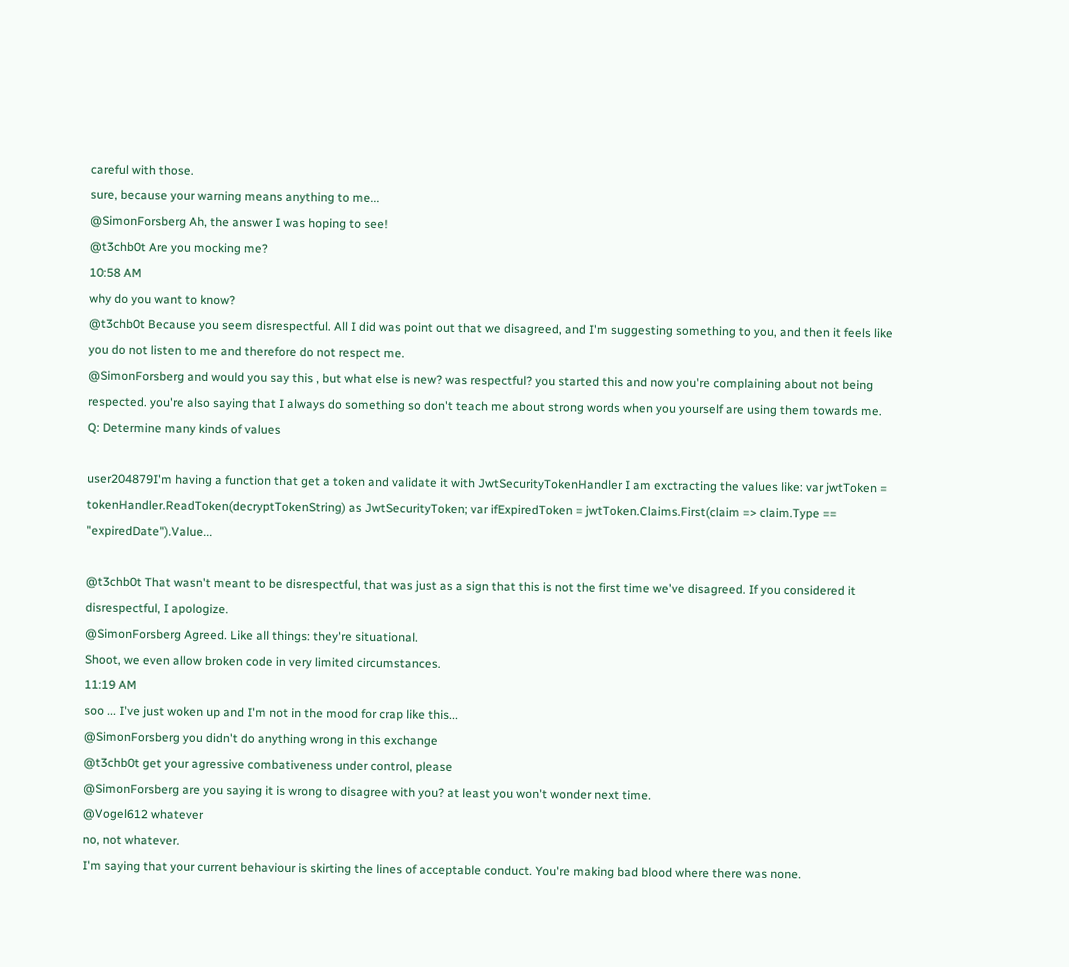careful with those.
sure, because your warning means anything to me...
@SimonForsberg Ah, the answer I was hoping to see!
@t3chb0t Are you mocking me?
10:58 AM
why do you want to know?
@t3chb0t Because you seem disrespectful. All I did was point out that we disagreed, and I'm suggesting something to you, and then it feels like you do not listen to me and therefore do not respect me.
@SimonForsberg and would you say this , but what else is new? was respectful? you started this and now you're complaining about not being respected. you're also saying that I always do something so don't teach me about strong words when you yourself are using them towards me.
Q: Determine many kinds of values

user204879I'm having a function that get a token and validate it with JwtSecurityTokenHandler I am exctracting the values like: var jwtToken = tokenHandler.ReadToken(decryptTokenString) as JwtSecurityToken; var ifExpiredToken = jwtToken.Claims.First(claim => claim.Type == "expiredDate").Value...

@t3chb0t That wasn't meant to be disrespectful, that was just as a sign that this is not the first time we've disagreed. If you considered it disrespectful, I apologize.
@SimonForsberg Agreed. Like all things: they're situational.
Shoot, we even allow broken code in very limited circumstances.
11:19 AM
soo ... I've just woken up and I'm not in the mood for crap like this...
@SimonForsberg you didn't do anything wrong in this exchange
@t3chb0t get your agressive combativeness under control, please
@SimonForsberg are you saying it is wrong to disagree with you? at least you won't wonder next time.
@Vogel612 whatever
no, not whatever.
I'm saying that your current behaviour is skirting the lines of acceptable conduct. You're making bad blood where there was none.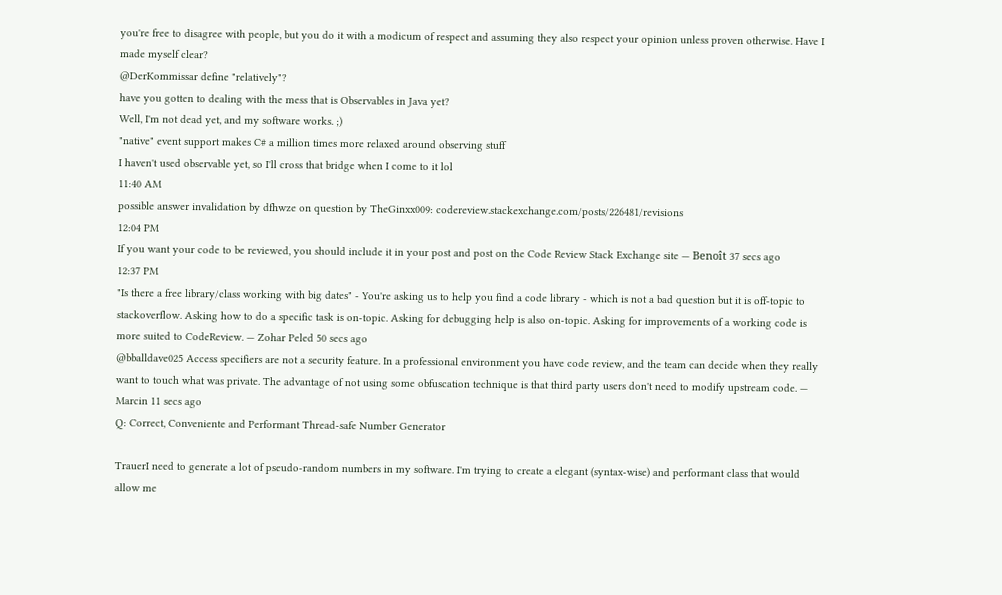you're free to disagree with people, but you do it with a modicum of respect and assuming they also respect your opinion unless proven otherwise. Have I made myself clear?
@DerKommissar define "relatively"?
have you gotten to dealing with the mess that is Observables in Java yet?
Well, I'm not dead yet, and my software works. ;)
"native" event support makes C# a million times more relaxed around observing stuff
I haven't used observable yet, so I'll cross that bridge when I come to it lol
11:40 AM
possible answer invalidation by dfhwze on question by TheGinxx009: codereview.stackexchange.com/posts/226481/revisions
12:04 PM
If you want your code to be reviewed, you should include it in your post and post on the Code Review Stack Exchange site — Benoît 37 secs ago
12:37 PM
"Is there a free library/class working with big dates" - You're asking us to help you find a code library - which is not a bad question but it is off-topic to stackoverflow. Asking how to do a specific task is on-topic. Asking for debugging help is also on-topic. Asking for improvements of a working code is more suited to CodeReview. — Zohar Peled 50 secs ago
@bballdave025 Access specifiers are not a security feature. In a professional environment you have code review, and the team can decide when they really want to touch what was private. The advantage of not using some obfuscation technique is that third party users don't need to modify upstream code. — Marcin 11 secs ago
Q: Correct, Conveniente and Performant Thread-safe Number Generator

TrauerI need to generate a lot of pseudo-random numbers in my software. I'm trying to create a elegant (syntax-wise) and performant class that would allow me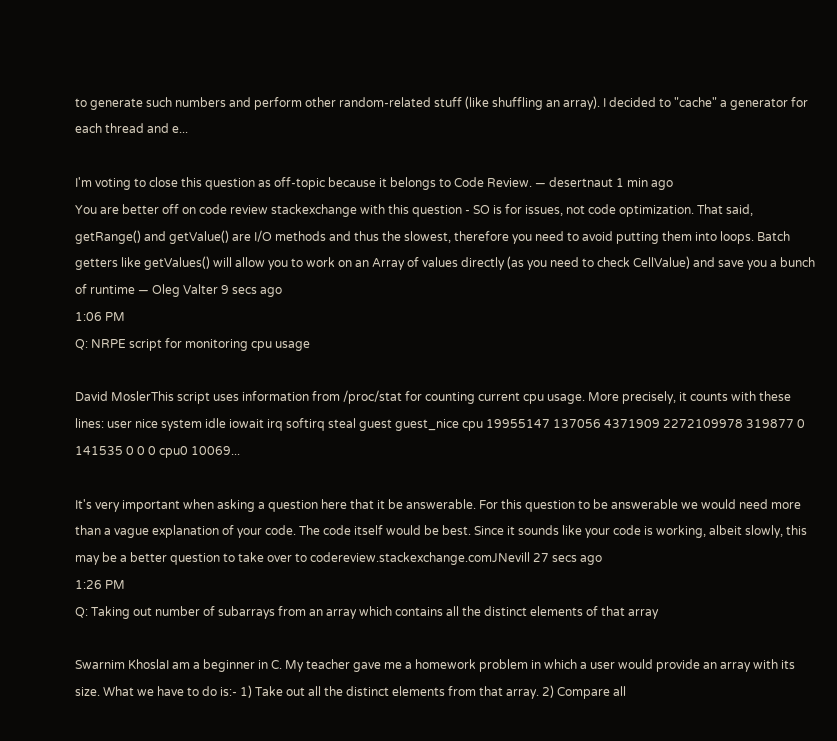to generate such numbers and perform other random-related stuff (like shuffling an array). I decided to "cache" a generator for each thread and e...

I'm voting to close this question as off-topic because it belongs to Code Review. — desertnaut 1 min ago
You are better off on code review stackexchange with this question - SO is for issues, not code optimization. That said, getRange() and getValue() are I/O methods and thus the slowest, therefore you need to avoid putting them into loops. Batch getters like getValues() will allow you to work on an Array of values directly (as you need to check CellValue) and save you a bunch of runtime — Oleg Valter 9 secs ago
1:06 PM
Q: NRPE script for monitoring cpu usage

David MoslerThis script uses information from /proc/stat for counting current cpu usage. More precisely, it counts with these lines: user nice system idle iowait irq softirq steal guest guest_nice cpu 19955147 137056 4371909 2272109978 319877 0 141535 0 0 0 cpu0 10069...

It's very important when asking a question here that it be answerable. For this question to be answerable we would need more than a vague explanation of your code. The code itself would be best. Since it sounds like your code is working, albeit slowly, this may be a better question to take over to codereview.stackexchange.comJNevill 27 secs ago
1:26 PM
Q: Taking out number of subarrays from an array which contains all the distinct elements of that array

Swarnim KhoslaI am a beginner in C. My teacher gave me a homework problem in which a user would provide an array with its size. What we have to do is:- 1) Take out all the distinct elements from that array. 2) Compare all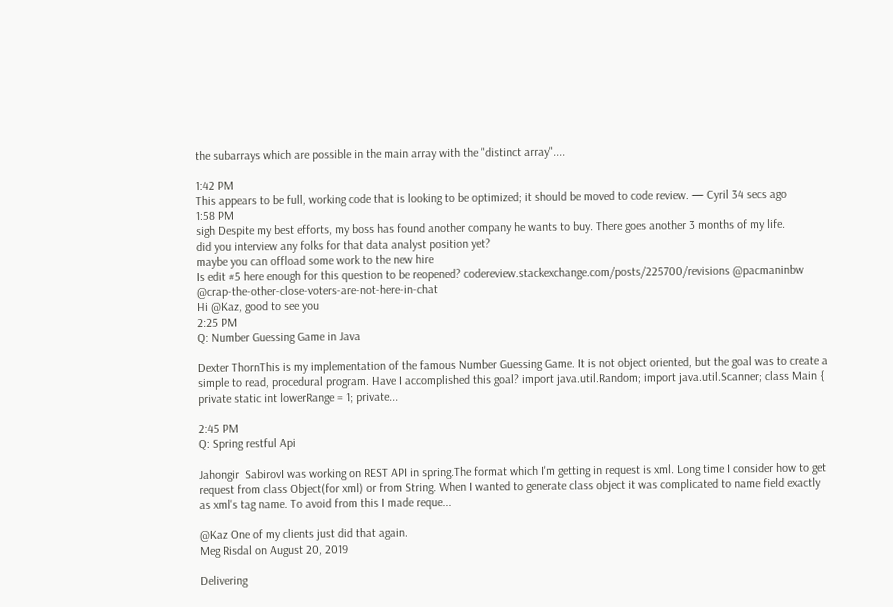the subarrays which are possible in the main array with the "distinct array"....

1:42 PM
This appears to be full, working code that is looking to be optimized; it should be moved to code review. — Cyril 34 secs ago
1:58 PM
sigh Despite my best efforts, my boss has found another company he wants to buy. There goes another 3 months of my life.
did you interview any folks for that data analyst position yet?
maybe you can offload some work to the new hire
Is edit #5 here enough for this question to be reopened? codereview.stackexchange.com/posts/225700/revisions @pacmaninbw @crap-the-other-close-voters-are-not-here-in-chat
Hi @Kaz, good to see you
2:25 PM
Q: Number Guessing Game in Java

Dexter ThornThis is my implementation of the famous Number Guessing Game. It is not object oriented, but the goal was to create a simple to read, procedural program. Have I accomplished this goal? import java.util.Random; import java.util.Scanner; class Main { private static int lowerRange = 1; private...

2:45 PM
Q: Spring restful Api

Jahongir  SabirovI was working on REST API in spring.The format which I'm getting in request is xml. Long time I consider how to get request from class Object(for xml) or from String. When I wanted to generate class object it was complicated to name field exactly as xml's tag name. To avoid from this I made reque...

@Kaz One of my clients just did that again.
Meg Risdal on August 20, 2019

Delivering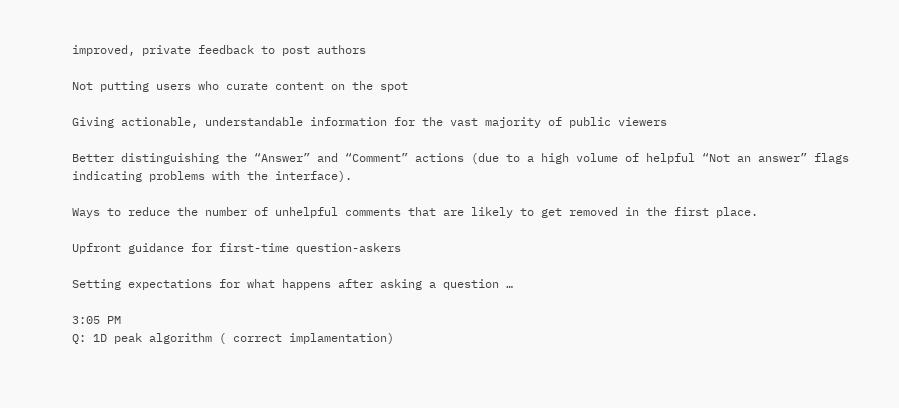improved, private feedback to post authors

Not putting users who curate content on the spot

Giving actionable, understandable information for the vast majority of public viewers

Better distinguishing the “Answer” and “Comment” actions (due to a high volume of helpful “Not an answer” flags indicating problems with the interface).

Ways to reduce the number of unhelpful comments that are likely to get removed in the first place.

Upfront guidance for first-time question-askers

Setting expectations for what happens after asking a question …

3:05 PM
Q: 1D peak algorithm ( correct implamentation)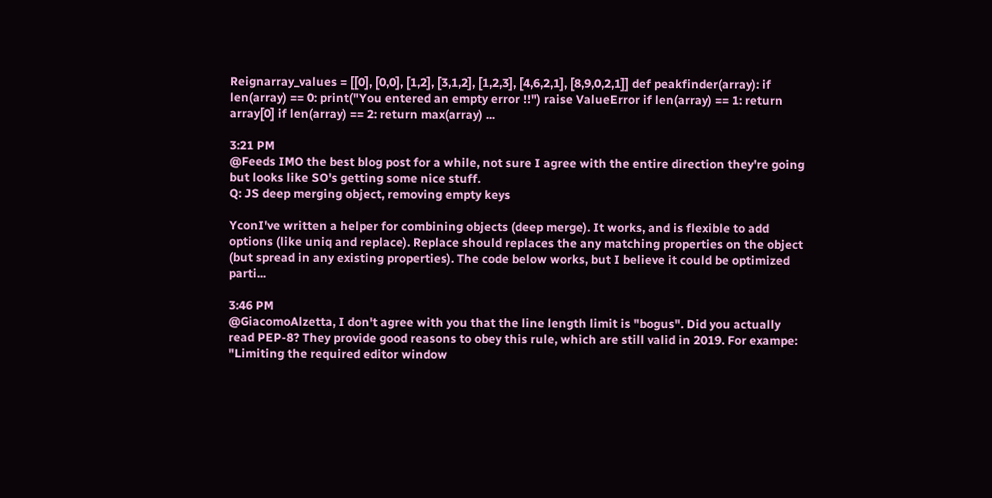Reignarray_values = [[0], [0,0], [1,2], [3,1,2], [1,2,3], [4,6,2,1], [8,9,0,2,1]] def peakfinder(array): if len(array) == 0: print("You entered an empty error !!") raise ValueError if len(array) == 1: return array[0] if len(array) == 2: return max(array) ...

3:21 PM
@Feeds IMO the best blog post for a while, not sure I agree with the entire direction they're going but looks like SO's getting some nice stuff.
Q: JS deep merging object, removing empty keys

YconI've written a helper for combining objects (deep merge). It works, and is flexible to add options (like uniq and replace). Replace should replaces the any matching properties on the object (but spread in any existing properties). The code below works, but I believe it could be optimized parti...

3:46 PM
@GiacomoAlzetta, I don't agree with you that the line length limit is "bogus". Did you actually read PEP-8? They provide good reasons to obey this rule, which are still valid in 2019. For exampe: "Limiting the required editor window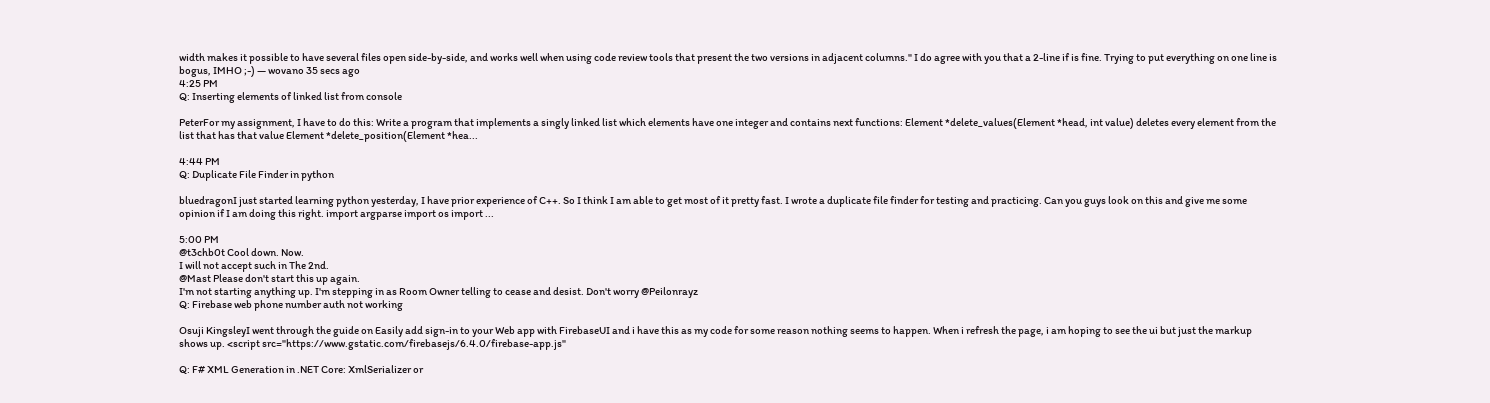width makes it possible to have several files open side-by-side, and works well when using code review tools that present the two versions in adjacent columns." I do agree with you that a 2-line if is fine. Trying to put everything on one line is bogus, IMHO ;-) — wovano 35 secs ago
4:25 PM
Q: Inserting elements of linked list from console

PeterFor my assignment, I have to do this: Write a program that implements a singly linked list which elements have one integer and contains next functions: Element *delete_values(Element *head, int value) deletes every element from the list that has that value Element *delete_position(Element *hea...

4:44 PM
Q: Duplicate File Finder in python

bluedragonI just started learning python yesterday, I have prior experience of C++. So I think I am able to get most of it pretty fast. I wrote a duplicate file finder for testing and practicing. Can you guys look on this and give me some opinion if I am doing this right. import argparse import os import ...

5:00 PM
@t3chb0t Cool down. Now.
I will not accept such in The 2nd.
@Mast Please don't start this up again.
I'm not starting anything up. I'm stepping in as Room Owner telling to cease and desist. Don't worry @Peilonrayz
Q: Firebase web phone number auth not working

Osuji KingsleyI went through the guide on Easily add sign-in to your Web app with FirebaseUI and i have this as my code for some reason nothing seems to happen. When i refresh the page, i am hoping to see the ui but just the markup shows up. <script src="https://www.gstatic.com/firebasejs/6.4.0/firebase-app.js"

Q: F# XML Generation in .NET Core: XmlSerializer or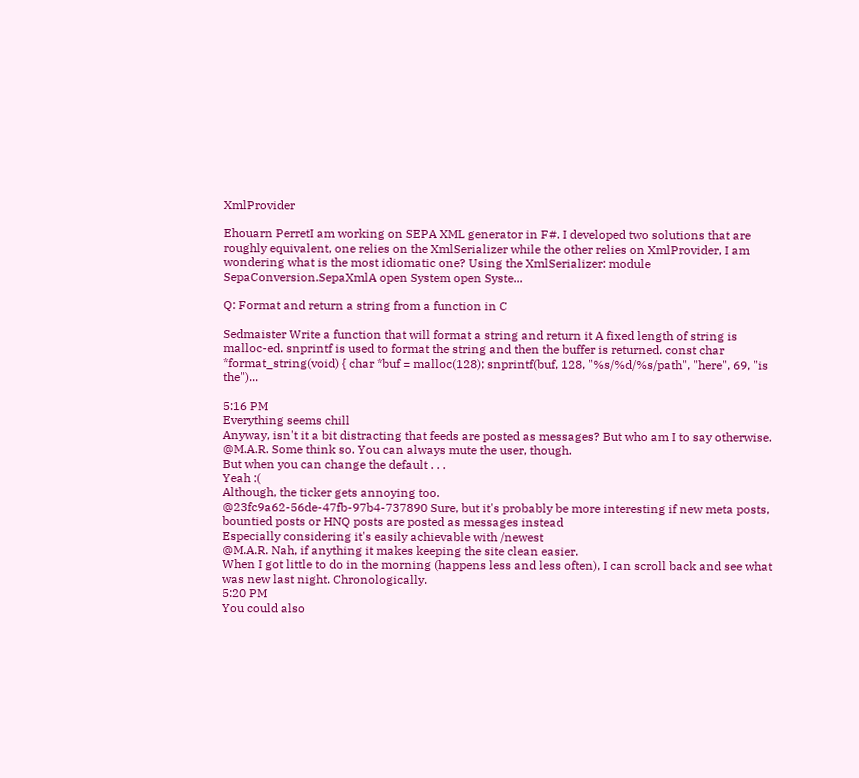XmlProvider

Ehouarn PerretI am working on SEPA XML generator in F#. I developed two solutions that are roughly equivalent, one relies on the XmlSerializer while the other relies on XmlProvider, I am wondering what is the most idiomatic one? Using the XmlSerializer: module SepaConversion.SepaXmlA open System open Syste...

Q: Format and return a string from a function in C

Sedmaister Write a function that will format a string and return it A fixed length of string is malloc-ed. snprintf is used to format the string and then the buffer is returned. const char *format_string(void) { char *buf = malloc(128); snprintf(buf, 128, "%s/%d/%s/path", "here", 69, "is the")...

5:16 PM
Everything seems chill
Anyway, isn't it a bit distracting that feeds are posted as messages? But who am I to say otherwise.
@M.A.R. Some think so. You can always mute the user, though.
But when you can change the default . . .
Yeah :(
Although, the ticker gets annoying too.
@23fc9a62-56de-47fb-97b4-737890 Sure, but it's probably be more interesting if new meta posts, bountied posts or HNQ posts are posted as messages instead
Especially considering it's easily achievable with /newest
@M.A.R. Nah, if anything it makes keeping the site clean easier.
When I got little to do in the morning (happens less and less often), I can scroll back and see what was new last night. Chronologically.
5:20 PM
You could also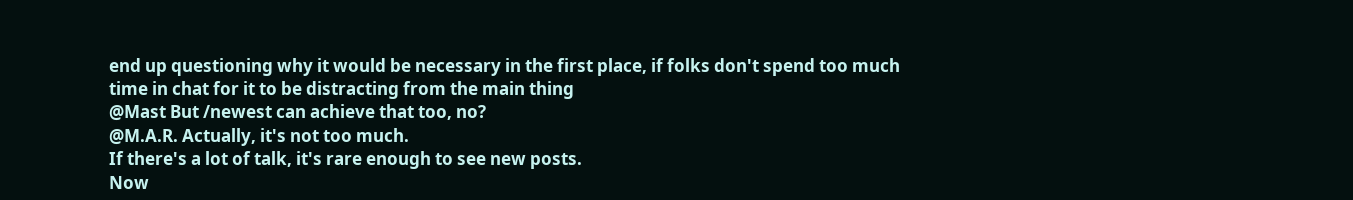end up questioning why it would be necessary in the first place, if folks don't spend too much time in chat for it to be distracting from the main thing
@Mast But /newest can achieve that too, no?
@M.A.R. Actually, it's not too much.
If there's a lot of talk, it's rare enough to see new posts.
Now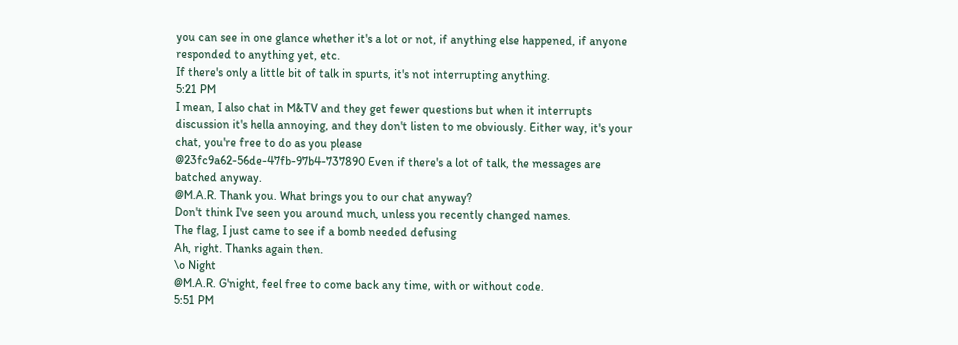you can see in one glance whether it's a lot or not, if anything else happened, if anyone responded to anything yet, etc.
If there's only a little bit of talk in spurts, it's not interrupting anything.
5:21 PM
I mean, I also chat in M&TV and they get fewer questions but when it interrupts discussion it's hella annoying, and they don't listen to me obviously. Either way, it's your chat, you're free to do as you please
@23fc9a62-56de-47fb-97b4-737890 Even if there's a lot of talk, the messages are batched anyway.
@M.A.R. Thank you. What brings you to our chat anyway?
Don't think I've seen you around much, unless you recently changed names.
The flag, I just came to see if a bomb needed defusing
Ah, right. Thanks again then.
\o Night
@M.A.R. G'night, feel free to come back any time, with or without code.
5:51 PM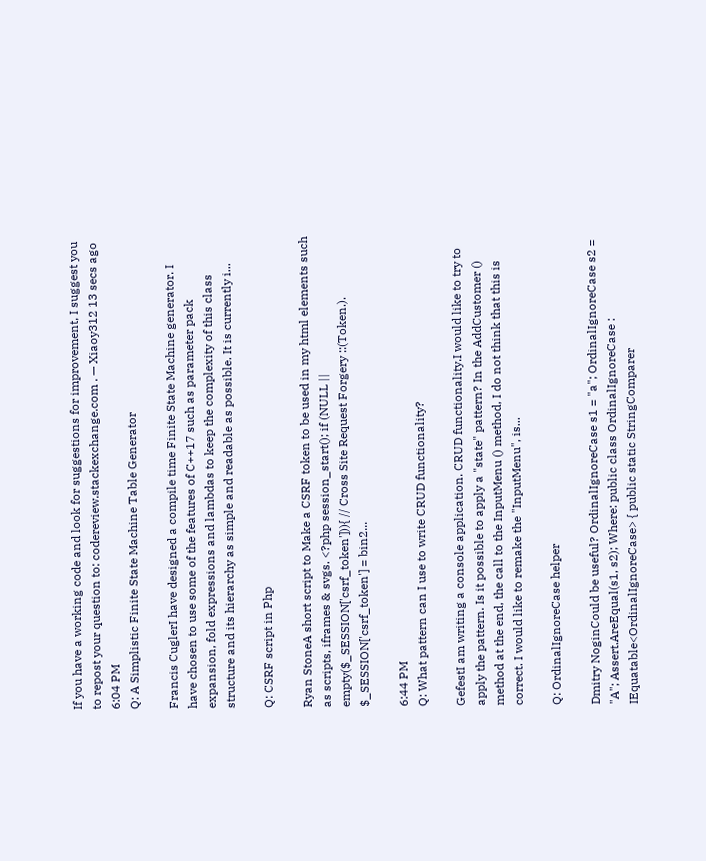If you have a working code and look for suggestions for improvement, I suggest you to repost your question to: codereview.stackexchange.com . — Xiaoy312 13 secs ago
6:04 PM
Q: A Simplistic Finite State Machine Table Generator

Francis CuglerI have designed a compile time Finite State Machine generator. I have chosen to use some of the features of C++17 such as parameter pack expansion, fold expressions and lambdas to keep the complexity of this class structure and its hierarchy as simple and readable as possible. It is currently i...

Q: CSRF script in Php

Ryan StoneA short script to Make a CSRF token to be used in my html elements such as scripts, iframes & svgs. <?php session_start(); if (NULL || empty($_SESSION['csrf_token'])){ // Cross Site Request Forgery ::(Token.). $_SESSION['csrf_token'] = bin2...

6:44 PM
Q: What pattern can I use to write CRUD functionality?

GefestI am writing a console application. CRUD functionality.I would like to try to apply the pattern. Is it possible to apply a "state" pattern? In the AddCustomer () method at the end, the call to the InputMenu () method, I do not think that this is correct. I would like to remake the "InputMenu", is...

Q: OrdinalIgnoreCase helper

Dmitry NoginCould be useful? OrdinalIgnoreCase s1 = "a"; OrdinalIgnoreCase s2 = "A"; Assert.AreEqual(s1, s2); Where: public class OrdinalIgnoreCase : IEquatable<OrdinalIgnoreCase> { public static StringComparer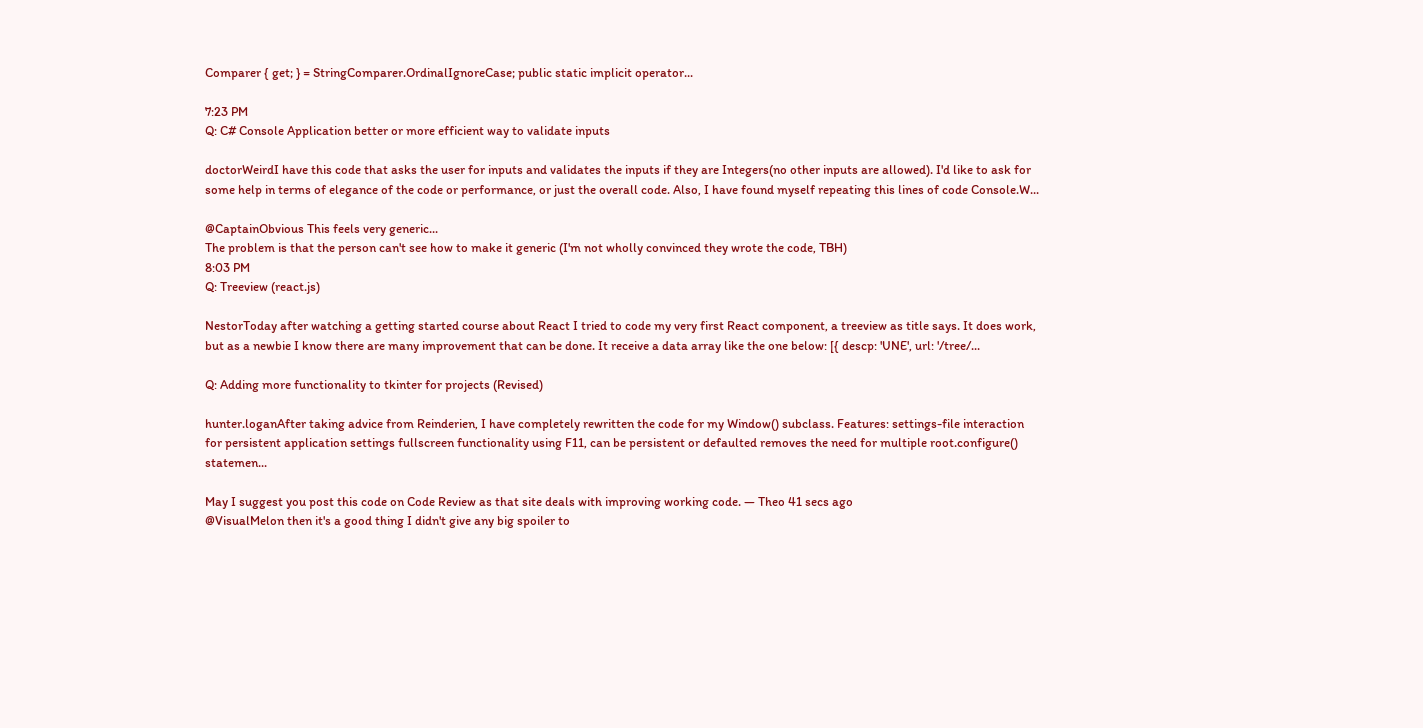Comparer { get; } = StringComparer.OrdinalIgnoreCase; public static implicit operator...

7:23 PM
Q: C# Console Application better or more efficient way to validate inputs

doctorWeirdI have this code that asks the user for inputs and validates the inputs if they are Integers(no other inputs are allowed). I'd like to ask for some help in terms of elegance of the code or performance, or just the overall code. Also, I have found myself repeating this lines of code Console.W...

@CaptainObvious This feels very generic...
The problem is that the person can't see how to make it generic (I'm not wholly convinced they wrote the code, TBH)
8:03 PM
Q: Treeview (react.js)

NestorToday after watching a getting started course about React I tried to code my very first React component, a treeview as title says. It does work, but as a newbie I know there are many improvement that can be done. It receive a data array like the one below: [{ descp: 'UNE', url: '/tree/...

Q: Adding more functionality to tkinter for projects (Revised)

hunter.loganAfter taking advice from Reinderien, I have completely rewritten the code for my Window() subclass. Features: settings-file interaction for persistent application settings fullscreen functionality using F11, can be persistent or defaulted removes the need for multiple root.configure() statemen...

May I suggest you post this code on Code Review as that site deals with improving working code. — Theo 41 secs ago
@VisualMelon then it's a good thing I didn't give any big spoiler to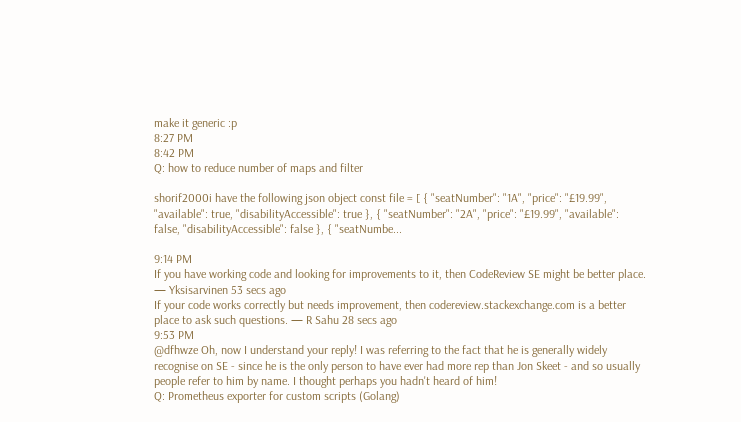make it generic :p
8:27 PM
8:42 PM
Q: how to reduce number of maps and filter

shorif2000i have the following json object const file = [ { "seatNumber": "1A", "price": "£19.99", "available": true, "disabilityAccessible": true }, { "seatNumber": "2A", "price": "£19.99", "available": false, "disabilityAccessible": false }, { "seatNumbe...

9:14 PM
If you have working code and looking for improvements to it, then CodeReview SE might be better place. — Yksisarvinen 53 secs ago
If your code works correctly but needs improvement, then codereview.stackexchange.com is a better place to ask such questions. — R Sahu 28 secs ago
9:53 PM
@dfhwze Oh, now I understand your reply! I was referring to the fact that he is generally widely recognise on SE - since he is the only person to have ever had more rep than Jon Skeet - and so usually people refer to him by name. I thought perhaps you hadn't heard of him!
Q: Prometheus exporter for custom scripts (Golang)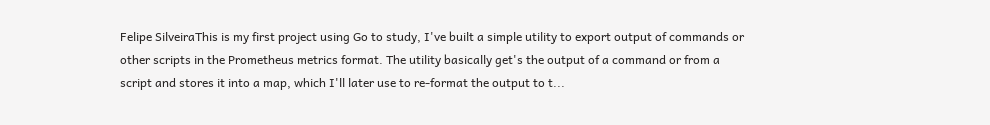Felipe SilveiraThis is my first project using Go to study, I've built a simple utility to export output of commands or other scripts in the Prometheus metrics format. The utility basically get's the output of a command or from a script and stores it into a map, which I'll later use to re-format the output to t...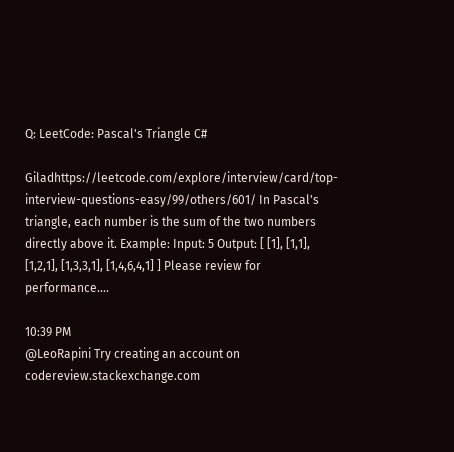Q: LeetCode: Pascal's Triangle C#

Giladhttps://leetcode.com/explore/interview/card/top-interview-questions-easy/99/others/601/ In Pascal's triangle, each number is the sum of the two numbers directly above it. Example: Input: 5 Output: [ [1], [1,1], [1,2,1], [1,3,3,1], [1,4,6,4,1] ] Please review for performance....

10:39 PM
@LeoRapini Try creating an account on codereview.stackexchange.com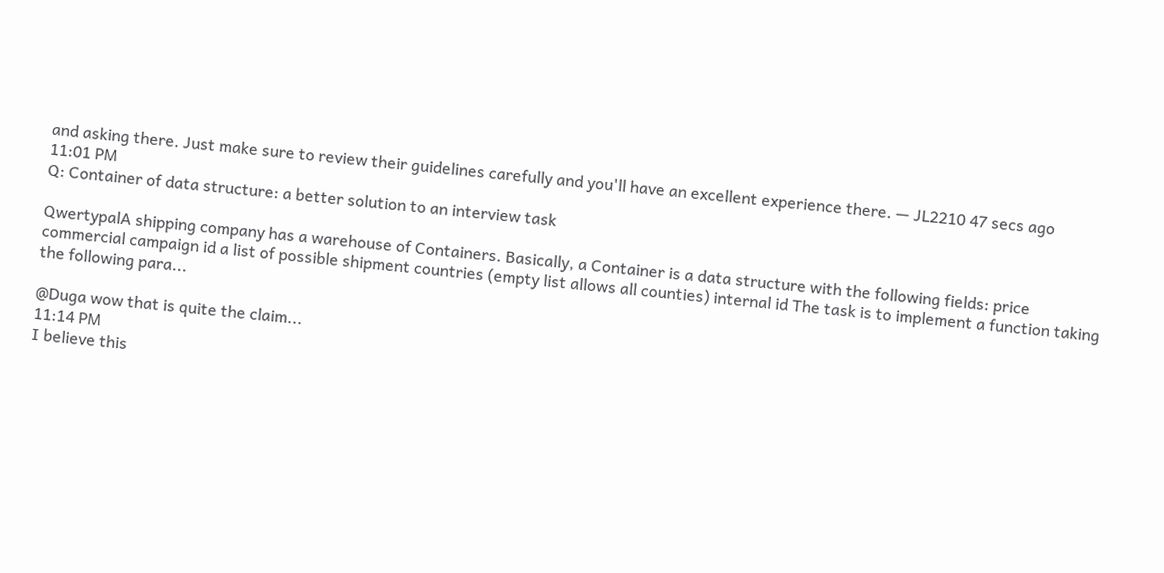and asking there. Just make sure to review their guidelines carefully and you'll have an excellent experience there. — JL2210 47 secs ago
11:01 PM
Q: Container of data structure: a better solution to an interview task

QwertypalA shipping company has a warehouse of Containers. Basically, a Container is a data structure with the following fields: price commercial campaign id a list of possible shipment countries (empty list allows all counties) internal id The task is to implement a function taking the following para...

@Duga wow that is quite the claim...
11:14 PM
I believe this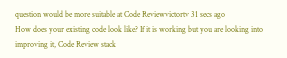question would be more suitable at Code Reviewvictortv 31 secs ago
How does your existing code look like? If it is working but you are looking into improving it, Code Review stack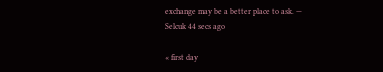exchange may be a better place to ask. — Selcuk 44 secs ago

« first day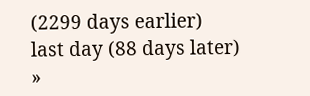(2299 days earlier)      last day (88 days later) »